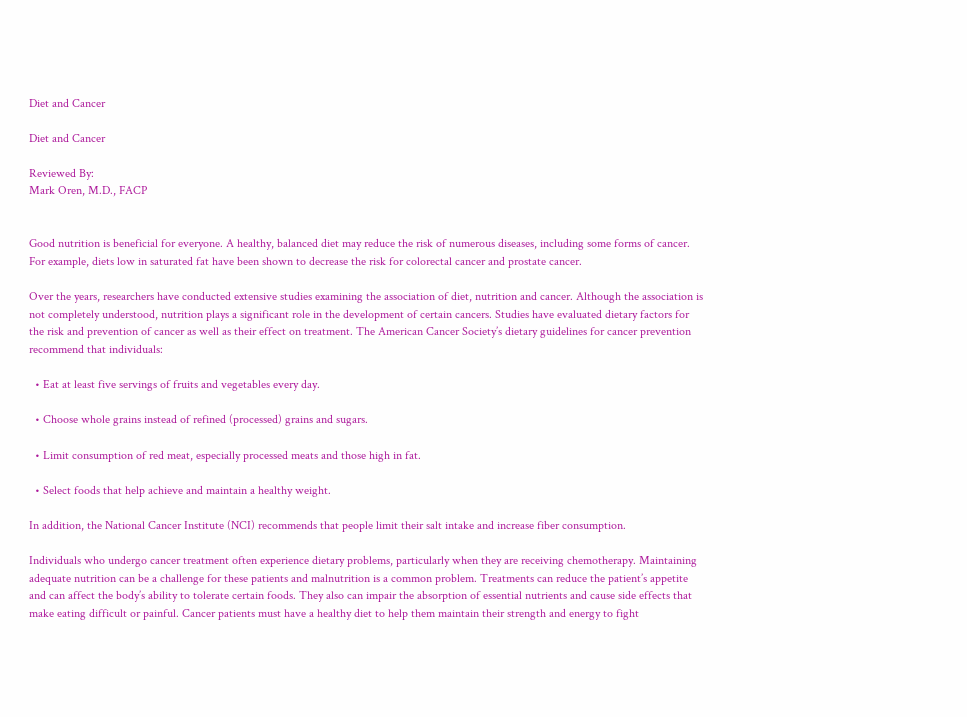Diet and Cancer

Diet and Cancer

Reviewed By:
Mark Oren, M.D., FACP


Good nutrition is beneficial for everyone. A healthy, balanced diet may reduce the risk of numerous diseases, including some forms of cancer. For example, diets low in saturated fat have been shown to decrease the risk for colorectal cancer and prostate cancer.

Over the years, researchers have conducted extensive studies examining the association of diet, nutrition and cancer. Although the association is not completely understood, nutrition plays a significant role in the development of certain cancers. Studies have evaluated dietary factors for the risk and prevention of cancer as well as their effect on treatment. The American Cancer Society’s dietary guidelines for cancer prevention recommend that individuals:

  • Eat at least five servings of fruits and vegetables every day.

  • Choose whole grains instead of refined (processed) grains and sugars.

  • Limit consumption of red meat, especially processed meats and those high in fat.

  • Select foods that help achieve and maintain a healthy weight.

In addition, the National Cancer Institute (NCI) recommends that people limit their salt intake and increase fiber consumption.

Individuals who undergo cancer treatment often experience dietary problems, particularly when they are receiving chemotherapy. Maintaining adequate nutrition can be a challenge for these patients and malnutrition is a common problem. Treatments can reduce the patient’s appetite and can affect the body’s ability to tolerate certain foods. They also can impair the absorption of essential nutrients and cause side effects that make eating difficult or painful. Cancer patients must have a healthy diet to help them maintain their strength and energy to fight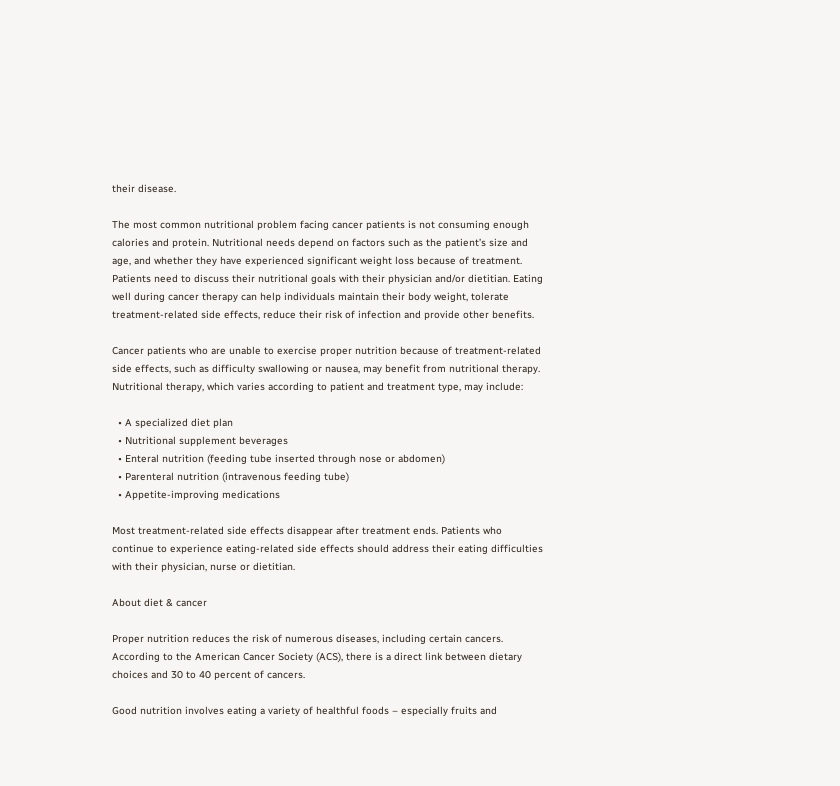their disease.

The most common nutritional problem facing cancer patients is not consuming enough calories and protein. Nutritional needs depend on factors such as the patient’s size and age, and whether they have experienced significant weight loss because of treatment. Patients need to discuss their nutritional goals with their physician and/or dietitian. Eating well during cancer therapy can help individuals maintain their body weight, tolerate treatment-related side effects, reduce their risk of infection and provide other benefits.

Cancer patients who are unable to exercise proper nutrition because of treatment-related side effects, such as difficulty swallowing or nausea, may benefit from nutritional therapy. Nutritional therapy, which varies according to patient and treatment type, may include:

  • A specialized diet plan
  • Nutritional supplement beverages
  • Enteral nutrition (feeding tube inserted through nose or abdomen)
  • Parenteral nutrition (intravenous feeding tube)
  • Appetite-improving medications

Most treatment-related side effects disappear after treatment ends. Patients who continue to experience eating-related side effects should address their eating difficulties with their physician, nurse or dietitian.

About diet & cancer

Proper nutrition reduces the risk of numerous diseases, including certain cancers. According to the American Cancer Society (ACS), there is a direct link between dietary choices and 30 to 40 percent of cancers.

Good nutrition involves eating a variety of healthful foods – especially fruits and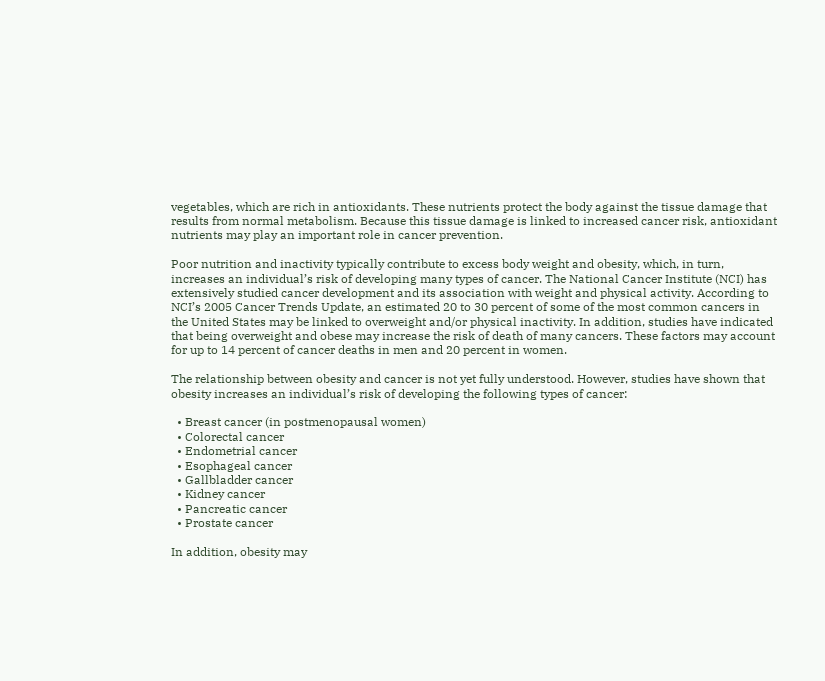vegetables, which are rich in antioxidants. These nutrients protect the body against the tissue damage that results from normal metabolism. Because this tissue damage is linked to increased cancer risk, antioxidant nutrients may play an important role in cancer prevention.

Poor nutrition and inactivity typically contribute to excess body weight and obesity, which, in turn, increases an individual’s risk of developing many types of cancer. The National Cancer Institute (NCI) has extensively studied cancer development and its association with weight and physical activity. According to NCI’s 2005 Cancer Trends Update, an estimated 20 to 30 percent of some of the most common cancers in the United States may be linked to overweight and/or physical inactivity. In addition, studies have indicated that being overweight and obese may increase the risk of death of many cancers. These factors may account for up to 14 percent of cancer deaths in men and 20 percent in women.

The relationship between obesity and cancer is not yet fully understood. However, studies have shown that obesity increases an individual’s risk of developing the following types of cancer:

  • Breast cancer (in postmenopausal women)
  • Colorectal cancer
  • Endometrial cancer
  • Esophageal cancer
  • Gallbladder cancer
  • Kidney cancer
  • Pancreatic cancer
  • Prostate cancer

In addition, obesity may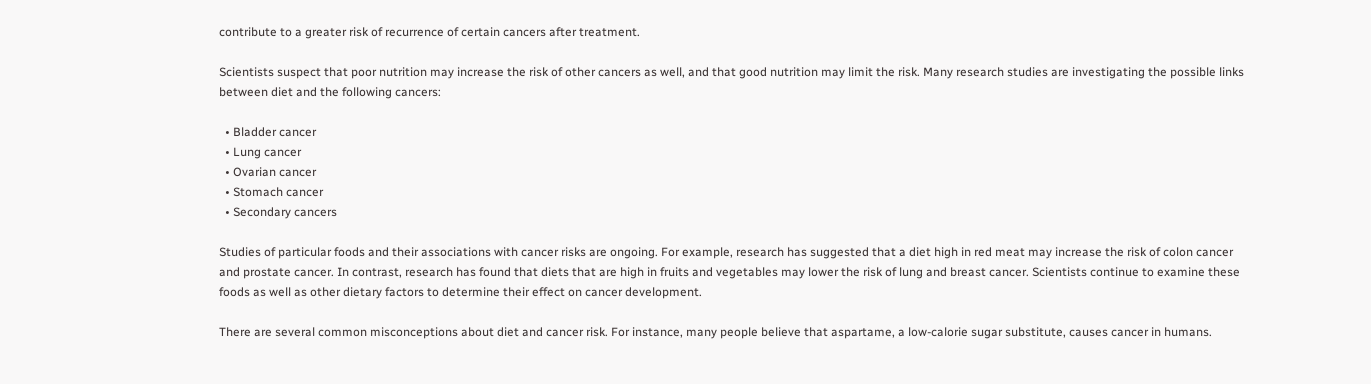contribute to a greater risk of recurrence of certain cancers after treatment.

Scientists suspect that poor nutrition may increase the risk of other cancers as well, and that good nutrition may limit the risk. Many research studies are investigating the possible links between diet and the following cancers:

  • Bladder cancer
  • Lung cancer
  • Ovarian cancer
  • Stomach cancer
  • Secondary cancers

Studies of particular foods and their associations with cancer risks are ongoing. For example, research has suggested that a diet high in red meat may increase the risk of colon cancer and prostate cancer. In contrast, research has found that diets that are high in fruits and vegetables may lower the risk of lung and breast cancer. Scientists continue to examine these foods as well as other dietary factors to determine their effect on cancer development.

There are several common misconceptions about diet and cancer risk. For instance, many people believe that aspartame, a low-calorie sugar substitute, causes cancer in humans.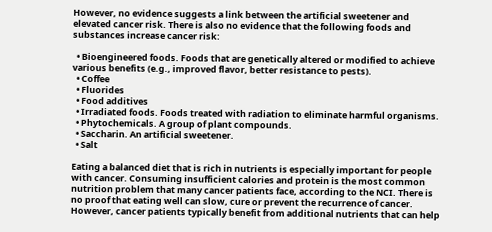However, no evidence suggests a link between the artificial sweetener and elevated cancer risk. There is also no evidence that the following foods and substances increase cancer risk:

  • Bioengineered foods. Foods that are genetically altered or modified to achieve various benefits (e.g., improved flavor, better resistance to pests).
  • Coffee
  • Fluorides
  • Food additives
  • Irradiated foods. Foods treated with radiation to eliminate harmful organisms.
  • Phytochemicals. A group of plant compounds.
  • Saccharin. An artificial sweetener.
  • Salt

Eating a balanced diet that is rich in nutrients is especially important for people with cancer. Consuming insufficient calories and protein is the most common nutrition problem that many cancer patients face, according to the NCI. There is no proof that eating well can slow, cure or prevent the recurrence of cancer. However, cancer patients typically benefit from additional nutrients that can help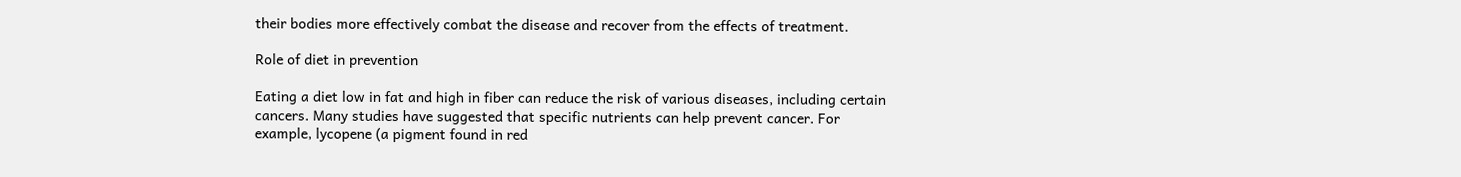their bodies more effectively combat the disease and recover from the effects of treatment.

Role of diet in prevention

Eating a diet low in fat and high in fiber can reduce the risk of various diseases, including certain cancers. Many studies have suggested that specific nutrients can help prevent cancer. For example, lycopene (a pigment found in red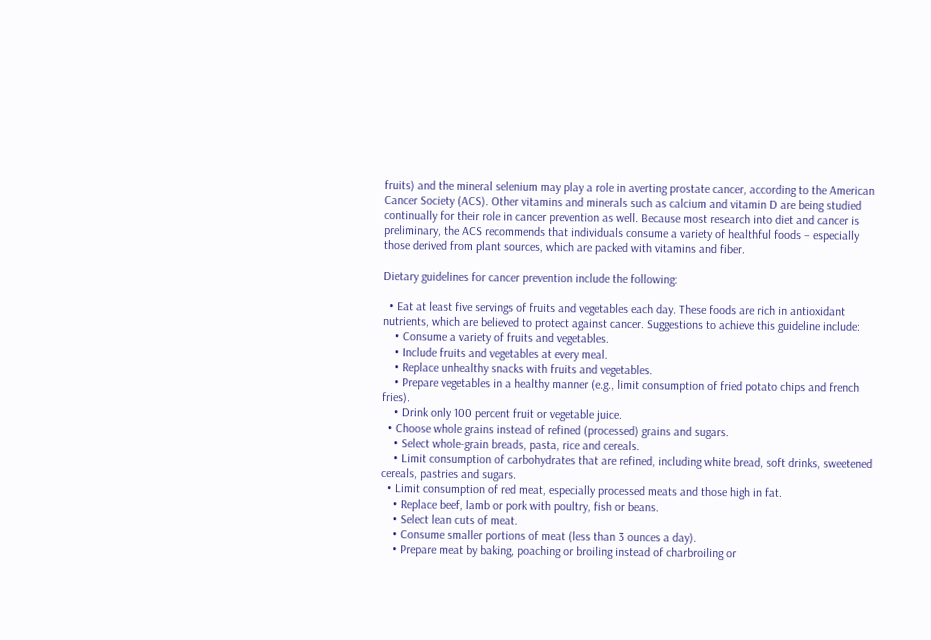fruits) and the mineral selenium may play a role in averting prostate cancer, according to the American Cancer Society (ACS). Other vitamins and minerals such as calcium and vitamin D are being studied continually for their role in cancer prevention as well. Because most research into diet and cancer is preliminary, the ACS recommends that individuals consume a variety of healthful foods – especially those derived from plant sources, which are packed with vitamins and fiber.

Dietary guidelines for cancer prevention include the following:

  • Eat at least five servings of fruits and vegetables each day. These foods are rich in antioxidant nutrients, which are believed to protect against cancer. Suggestions to achieve this guideline include:
    • Consume a variety of fruits and vegetables.
    • Include fruits and vegetables at every meal.
    • Replace unhealthy snacks with fruits and vegetables.
    • Prepare vegetables in a healthy manner (e.g., limit consumption of fried potato chips and french fries).
    • Drink only 100 percent fruit or vegetable juice.
  • Choose whole grains instead of refined (processed) grains and sugars.
    • Select whole-grain breads, pasta, rice and cereals.
    • Limit consumption of carbohydrates that are refined, including white bread, soft drinks, sweetened cereals, pastries and sugars.
  • Limit consumption of red meat, especially processed meats and those high in fat.
    • Replace beef, lamb or pork with poultry, fish or beans.
    • Select lean cuts of meat.
    • Consume smaller portions of meat (less than 3 ounces a day).
    • Prepare meat by baking, poaching or broiling instead of charbroiling or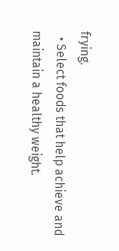frying.
  • Select foods that help achieve and maintain a healthy weight.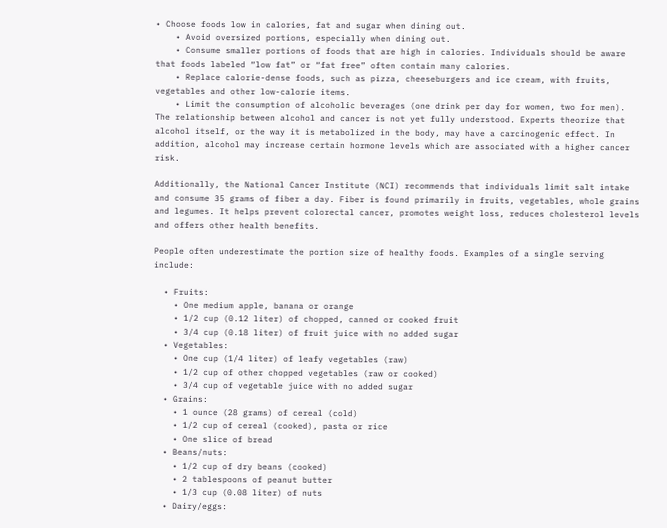• Choose foods low in calories, fat and sugar when dining out.
    • Avoid oversized portions, especially when dining out.
    • Consume smaller portions of foods that are high in calories. Individuals should be aware that foods labeled “low fat” or “fat free” often contain many calories.
    • Replace calorie-dense foods, such as pizza, cheeseburgers and ice cream, with fruits, vegetables and other low-calorie items.
    • Limit the consumption of alcoholic beverages (one drink per day for women, two for men). The relationship between alcohol and cancer is not yet fully understood. Experts theorize that alcohol itself, or the way it is metabolized in the body, may have a carcinogenic effect. In addition, alcohol may increase certain hormone levels which are associated with a higher cancer risk.

Additionally, the National Cancer Institute (NCI) recommends that individuals limit salt intake and consume 35 grams of fiber a day. Fiber is found primarily in fruits, vegetables, whole grains and legumes. It helps prevent colorectal cancer, promotes weight loss, reduces cholesterol levels and offers other health benefits.

People often underestimate the portion size of healthy foods. Examples of a single serving include:

  • Fruits:
    • One medium apple, banana or orange
    • 1/2 cup (0.12 liter) of chopped, canned or cooked fruit
    • 3/4 cup (0.18 liter) of fruit juice with no added sugar
  • Vegetables:
    • One cup (1/4 liter) of leafy vegetables (raw)
    • 1/2 cup of other chopped vegetables (raw or cooked)
    • 3/4 cup of vegetable juice with no added sugar
  • Grains:
    • 1 ounce (28 grams) of cereal (cold)
    • 1/2 cup of cereal (cooked), pasta or rice
    • One slice of bread
  • Beans/nuts:
    • 1/2 cup of dry beans (cooked)
    • 2 tablespoons of peanut butter
    • 1/3 cup (0.08 liter) of nuts
  • Dairy/eggs: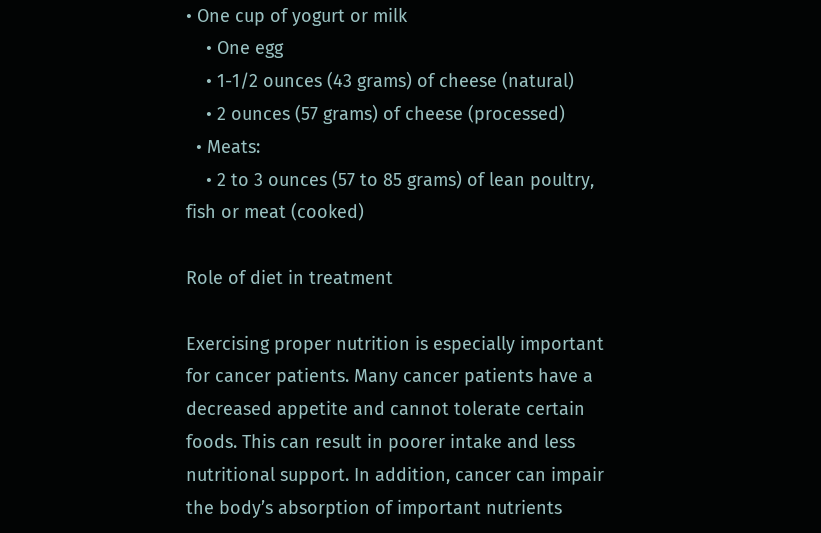• One cup of yogurt or milk
    • One egg
    • 1-1/2 ounces (43 grams) of cheese (natural)
    • 2 ounces (57 grams) of cheese (processed)
  • Meats:
    • 2 to 3 ounces (57 to 85 grams) of lean poultry, fish or meat (cooked)

Role of diet in treatment

Exercising proper nutrition is especially important for cancer patients. Many cancer patients have a decreased appetite and cannot tolerate certain foods. This can result in poorer intake and less nutritional support. In addition, cancer can impair the body’s absorption of important nutrients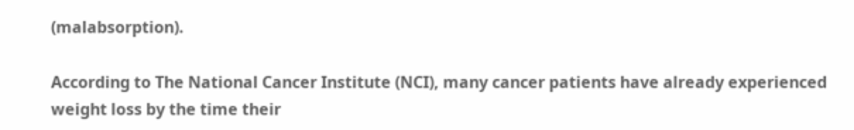(malabsorption).

According to The National Cancer Institute (NCI), many cancer patients have already experienced weight loss by the time their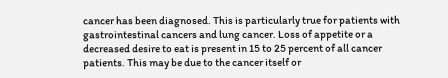cancer has been diagnosed. This is particularly true for patients with gastrointestinal cancers and lung cancer. Loss of appetite or a decreased desire to eat is present in 15 to 25 percent of all cancer patients. This may be due to the cancer itself or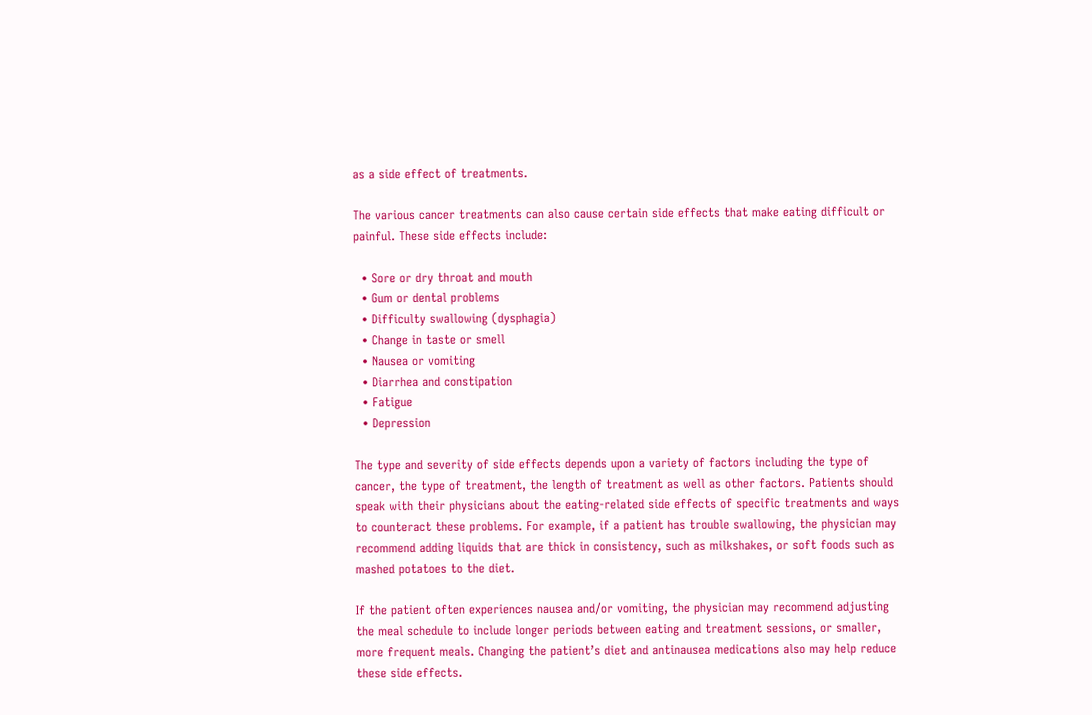as a side effect of treatments.

The various cancer treatments can also cause certain side effects that make eating difficult or painful. These side effects include:

  • Sore or dry throat and mouth
  • Gum or dental problems
  • Difficulty swallowing (dysphagia)
  • Change in taste or smell
  • Nausea or vomiting
  • Diarrhea and constipation
  • Fatigue
  • Depression

The type and severity of side effects depends upon a variety of factors including the type of cancer, the type of treatment, the length of treatment as well as other factors. Patients should speak with their physicians about the eating-related side effects of specific treatments and ways to counteract these problems. For example, if a patient has trouble swallowing, the physician may recommend adding liquids that are thick in consistency, such as milkshakes, or soft foods such as mashed potatoes to the diet.

If the patient often experiences nausea and/or vomiting, the physician may recommend adjusting the meal schedule to include longer periods between eating and treatment sessions, or smaller, more frequent meals. Changing the patient’s diet and antinausea medications also may help reduce these side effects.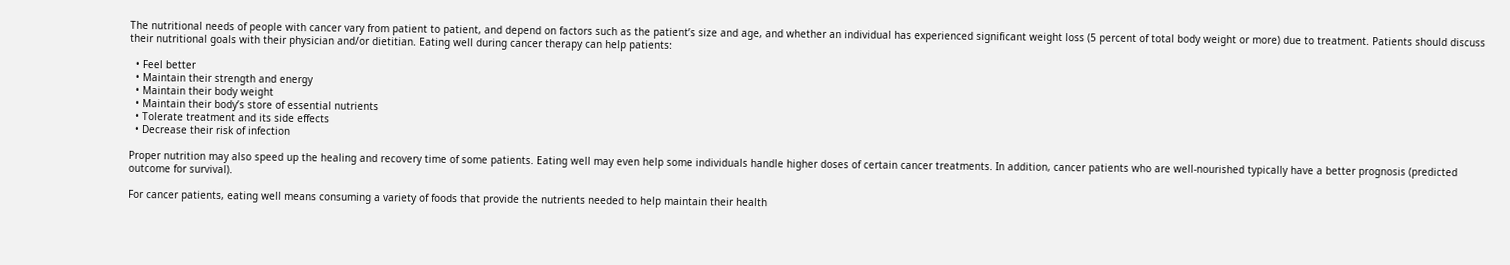The nutritional needs of people with cancer vary from patient to patient, and depend on factors such as the patient’s size and age, and whether an individual has experienced significant weight loss (5 percent of total body weight or more) due to treatment. Patients should discuss their nutritional goals with their physician and/or dietitian. Eating well during cancer therapy can help patients:

  • Feel better
  • Maintain their strength and energy
  • Maintain their body weight
  • Maintain their body’s store of essential nutrients
  • Tolerate treatment and its side effects
  • Decrease their risk of infection

Proper nutrition may also speed up the healing and recovery time of some patients. Eating well may even help some individuals handle higher doses of certain cancer treatments. In addition, cancer patients who are well-nourished typically have a better prognosis (predicted outcome for survival).

For cancer patients, eating well means consuming a variety of foods that provide the nutrients needed to help maintain their health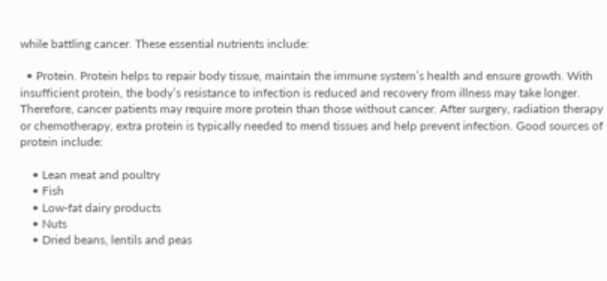while battling cancer. These essential nutrients include:

  • Protein. Protein helps to repair body tissue, maintain the immune system’s health and ensure growth. With insufficient protein, the body’s resistance to infection is reduced and recovery from illness may take longer. Therefore, cancer patients may require more protein than those without cancer. After surgery, radiation therapy or chemotherapy, extra protein is typically needed to mend tissues and help prevent infection. Good sources of protein include:

    • Lean meat and poultry
    • Fish
    • Low-fat dairy products
    • Nuts
    • Dried beans, lentils and peas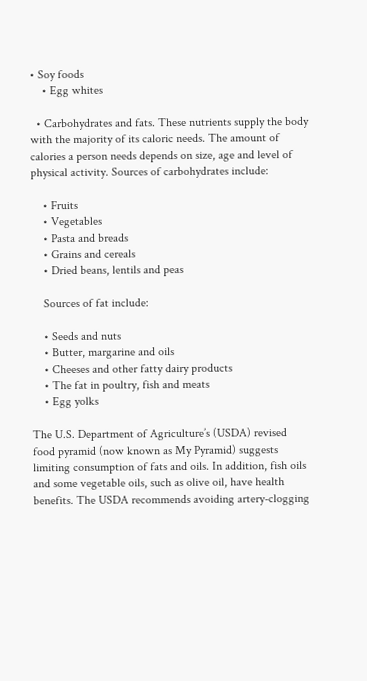• Soy foods
    • Egg whites

  • Carbohydrates and fats. These nutrients supply the body with the majority of its caloric needs. The amount of calories a person needs depends on size, age and level of physical activity. Sources of carbohydrates include:

    • Fruits
    • Vegetables
    • Pasta and breads
    • Grains and cereals
    • Dried beans, lentils and peas

    Sources of fat include:

    • Seeds and nuts
    • Butter, margarine and oils
    • Cheeses and other fatty dairy products
    • The fat in poultry, fish and meats
    • Egg yolks

The U.S. Department of Agriculture’s (USDA) revised food pyramid (now known as My Pyramid) suggests limiting consumption of fats and oils. In addition, fish oils and some vegetable oils, such as olive oil, have health benefits. The USDA recommends avoiding artery-clogging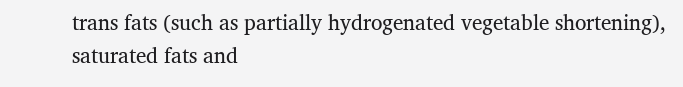trans fats (such as partially hydrogenated vegetable shortening), saturated fats and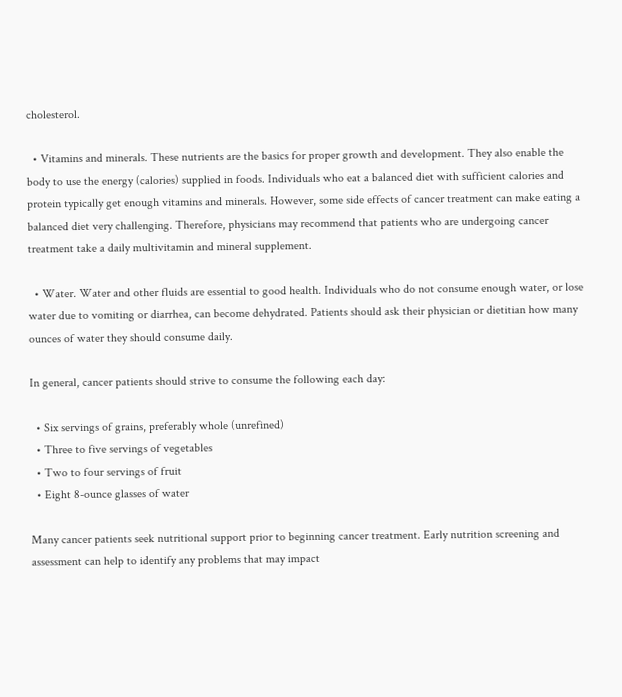cholesterol.

  • Vitamins and minerals. These nutrients are the basics for proper growth and development. They also enable the body to use the energy (calories) supplied in foods. Individuals who eat a balanced diet with sufficient calories and protein typically get enough vitamins and minerals. However, some side effects of cancer treatment can make eating a balanced diet very challenging. Therefore, physicians may recommend that patients who are undergoing cancer treatment take a daily multivitamin and mineral supplement.

  • Water. Water and other fluids are essential to good health. Individuals who do not consume enough water, or lose water due to vomiting or diarrhea, can become dehydrated. Patients should ask their physician or dietitian how many ounces of water they should consume daily.

In general, cancer patients should strive to consume the following each day:

  • Six servings of grains, preferably whole (unrefined)
  • Three to five servings of vegetables
  • Two to four servings of fruit
  • Eight 8-ounce glasses of water

Many cancer patients seek nutritional support prior to beginning cancer treatment. Early nutrition screening and assessment can help to identify any problems that may impact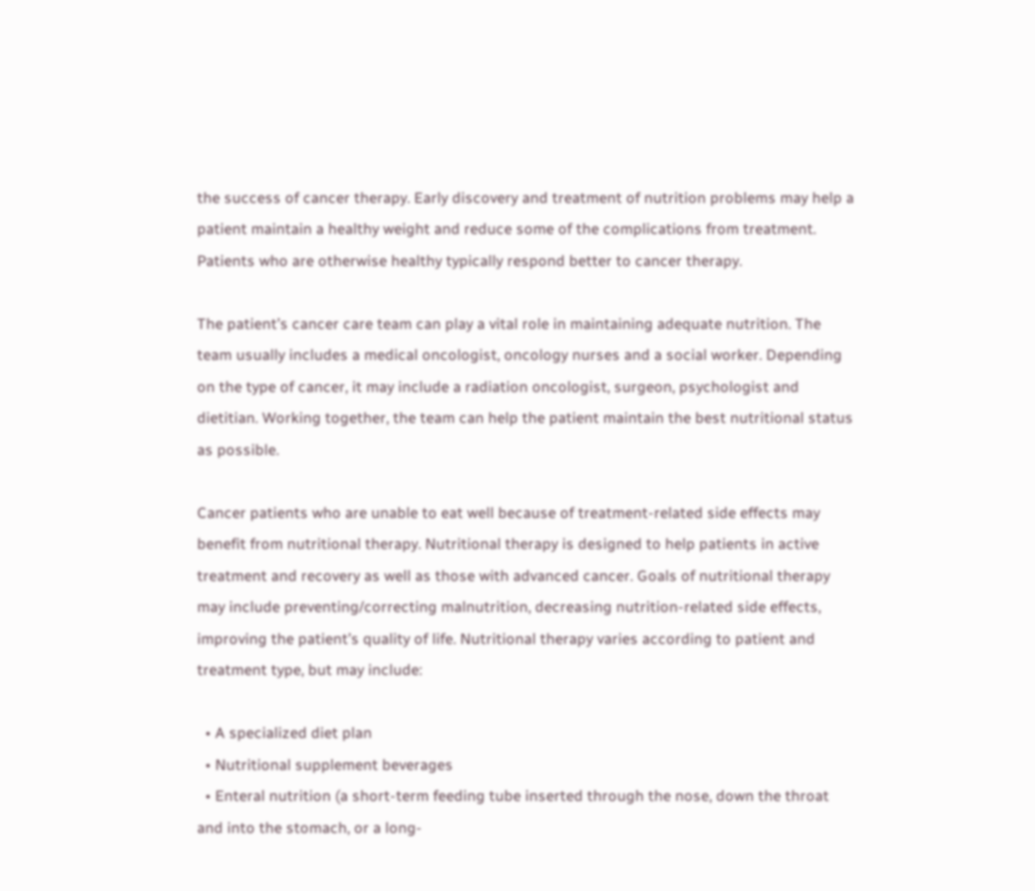the success of cancer therapy. Early discovery and treatment of nutrition problems may help a patient maintain a healthy weight and reduce some of the complications from treatment. Patients who are otherwise healthy typically respond better to cancer therapy.

The patient’s cancer care team can play a vital role in maintaining adequate nutrition. The team usually includes a medical oncologist, oncology nurses and a social worker. Depending on the type of cancer, it may include a radiation oncologist, surgeon, psychologist and dietitian. Working together, the team can help the patient maintain the best nutritional status as possible.

Cancer patients who are unable to eat well because of treatment-related side effects may benefit from nutritional therapy. Nutritional therapy is designed to help patients in active treatment and recovery as well as those with advanced cancer. Goals of nutritional therapy may include preventing/correcting malnutrition, decreasing nutrition-related side effects, improving the patient’s quality of life. Nutritional therapy varies according to patient and treatment type, but may include:

  • A specialized diet plan
  • Nutritional supplement beverages
  • Enteral nutrition (a short-term feeding tube inserted through the nose, down the throat and into the stomach, or a long-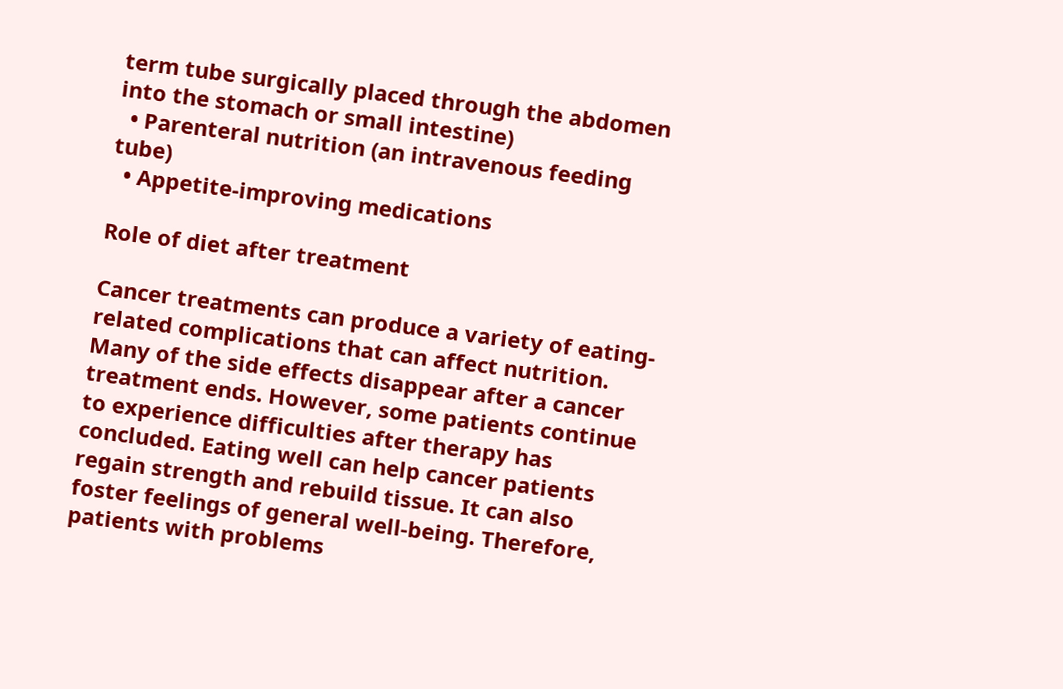term tube surgically placed through the abdomen into the stomach or small intestine)
  • Parenteral nutrition (an intravenous feeding tube)
  • Appetite-improving medications

Role of diet after treatment

Cancer treatments can produce a variety of eating-related complications that can affect nutrition. Many of the side effects disappear after a cancer treatment ends. However, some patients continue to experience difficulties after therapy has concluded. Eating well can help cancer patients regain strength and rebuild tissue. It can also foster feelings of general well-being. Therefore, patients with problems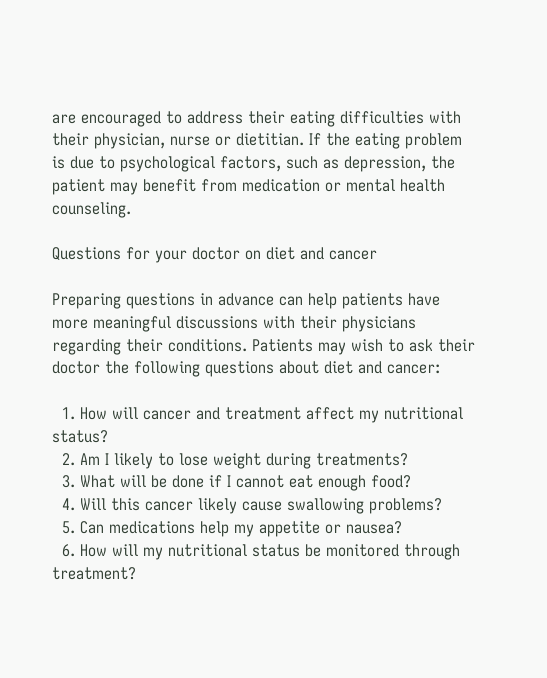are encouraged to address their eating difficulties with their physician, nurse or dietitian. If the eating problem is due to psychological factors, such as depression, the patient may benefit from medication or mental health counseling.

Questions for your doctor on diet and cancer

Preparing questions in advance can help patients have more meaningful discussions with their physicians regarding their conditions. Patients may wish to ask their doctor the following questions about diet and cancer:

  1. How will cancer and treatment affect my nutritional status?
  2. Am I likely to lose weight during treatments?
  3. What will be done if I cannot eat enough food?
  4. Will this cancer likely cause swallowing problems?
  5. Can medications help my appetite or nausea?
  6. How will my nutritional status be monitored through treatment?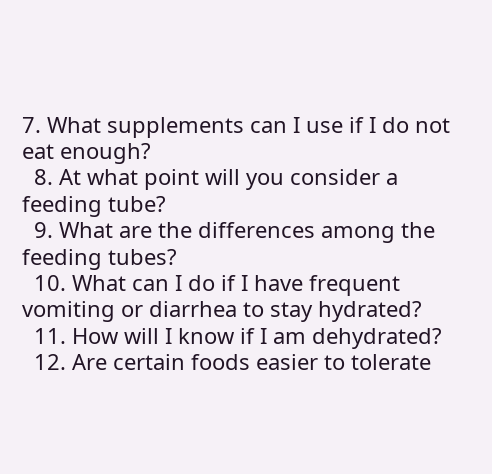7. What supplements can I use if I do not eat enough?
  8. At what point will you consider a feeding tube?
  9. What are the differences among the feeding tubes?
  10. What can I do if I have frequent vomiting or diarrhea to stay hydrated?
  11. How will I know if I am dehydrated?
  12. Are certain foods easier to tolerate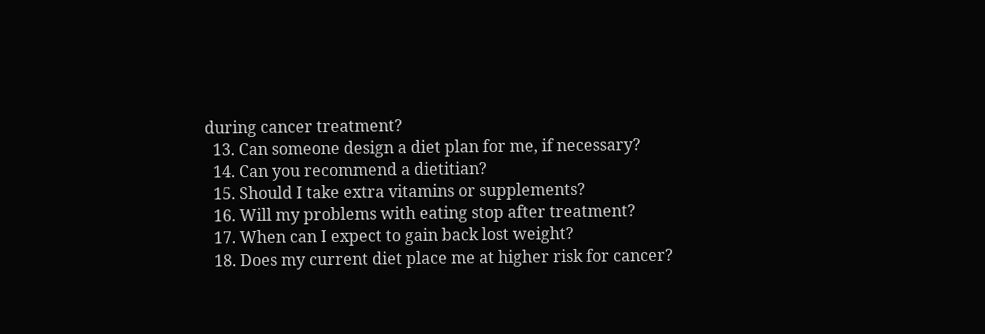during cancer treatment?
  13. Can someone design a diet plan for me, if necessary?
  14. Can you recommend a dietitian?
  15. Should I take extra vitamins or supplements?
  16. Will my problems with eating stop after treatment?
  17. When can I expect to gain back lost weight?
  18. Does my current diet place me at higher risk for cancer?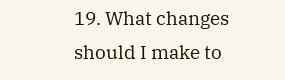19. What changes should I make to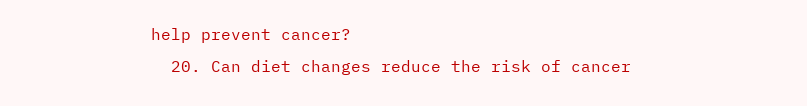help prevent cancer?
  20. Can diet changes reduce the risk of cancer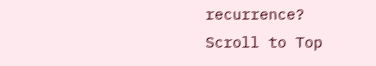recurrence?
Scroll to Top